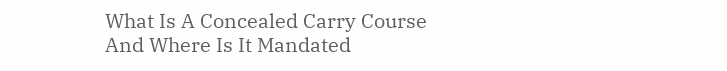What Is A Concealed Carry Course And Where Is It Mandated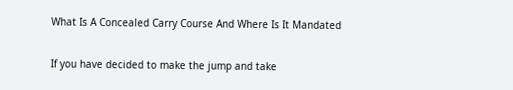What Is A Concealed Carry Course And Where Is It Mandated

If you have decided to make the jump and take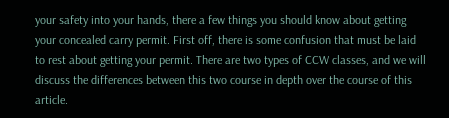your safety into your hands, there a few things you should know about getting your concealed carry permit. First off, there is some confusion that must be laid to rest about getting your permit. There are two types of CCW classes, and we will discuss the differences between this two course in depth over the course of this article.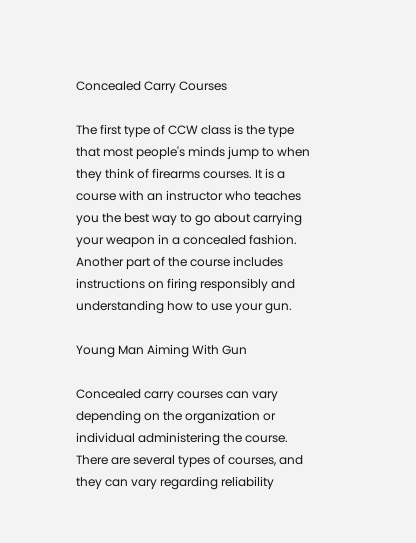Concealed Carry Courses

The first type of CCW class is the type that most people's minds jump to when they think of firearms courses. It is a course with an instructor who teaches you the best way to go about carrying your weapon in a concealed fashion. Another part of the course includes instructions on firing responsibly and understanding how to use your gun.

Young Man Aiming With Gun

Concealed carry courses can vary depending on the organization or individual administering the course. There are several types of courses, and they can vary regarding reliability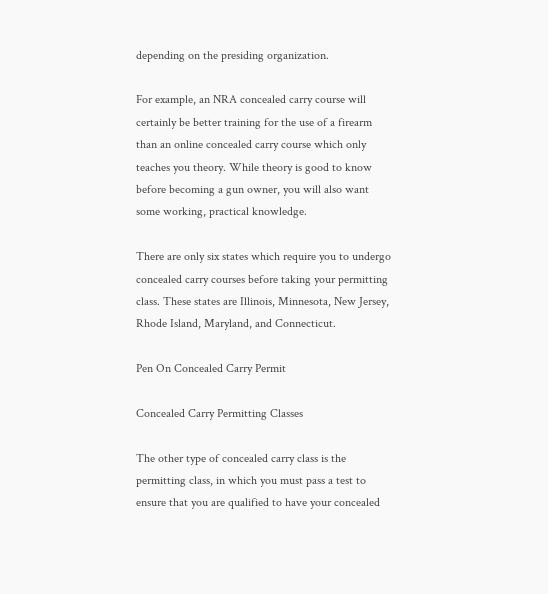depending on the presiding organization.

For example, an NRA concealed carry course will certainly be better training for the use of a firearm than an online concealed carry course which only teaches you theory. While theory is good to know before becoming a gun owner, you will also want some working, practical knowledge.

There are only six states which require you to undergo concealed carry courses before taking your permitting class. These states are Illinois, Minnesota, New Jersey, Rhode Island, Maryland, and Connecticut.

Pen On Concealed Carry Permit

Concealed Carry Permitting Classes

The other type of concealed carry class is the permitting class, in which you must pass a test to ensure that you are qualified to have your concealed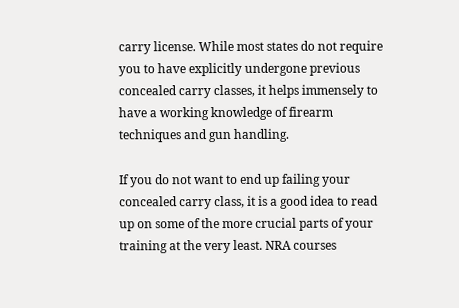carry license. While most states do not require you to have explicitly undergone previous concealed carry classes, it helps immensely to have a working knowledge of firearm techniques and gun handling.

If you do not want to end up failing your concealed carry class, it is a good idea to read up on some of the more crucial parts of your training at the very least. NRA courses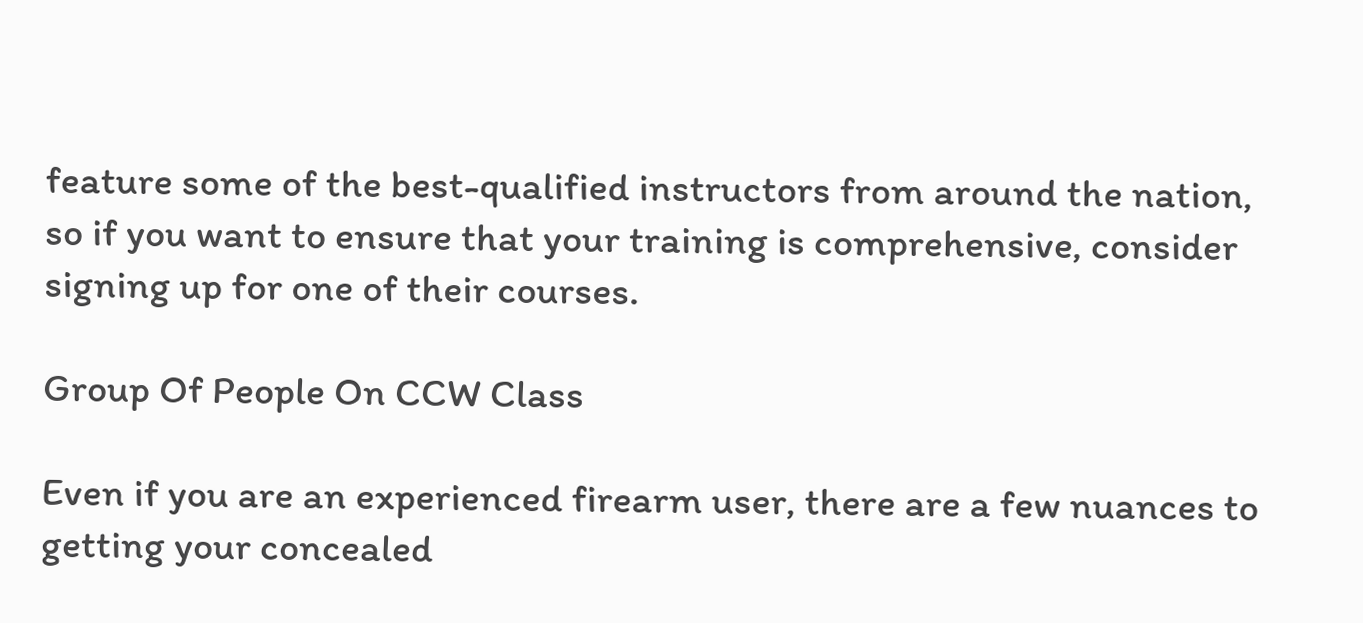feature some of the best-qualified instructors from around the nation, so if you want to ensure that your training is comprehensive, consider signing up for one of their courses.

Group Of People On CCW Class

Even if you are an experienced firearm user, there are a few nuances to getting your concealed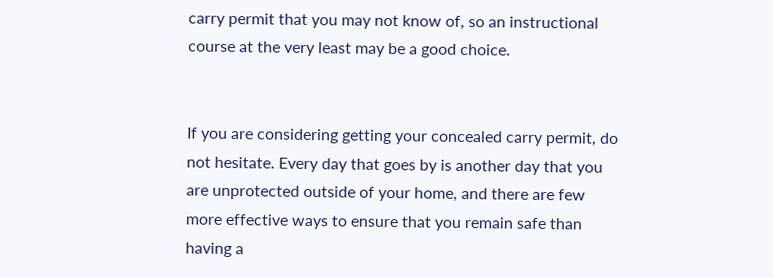carry permit that you may not know of, so an instructional course at the very least may be a good choice.


If you are considering getting your concealed carry permit, do not hesitate. Every day that goes by is another day that you are unprotected outside of your home, and there are few more effective ways to ensure that you remain safe than having a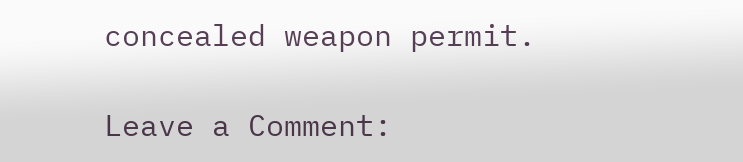concealed weapon permit.

Leave a Comment: